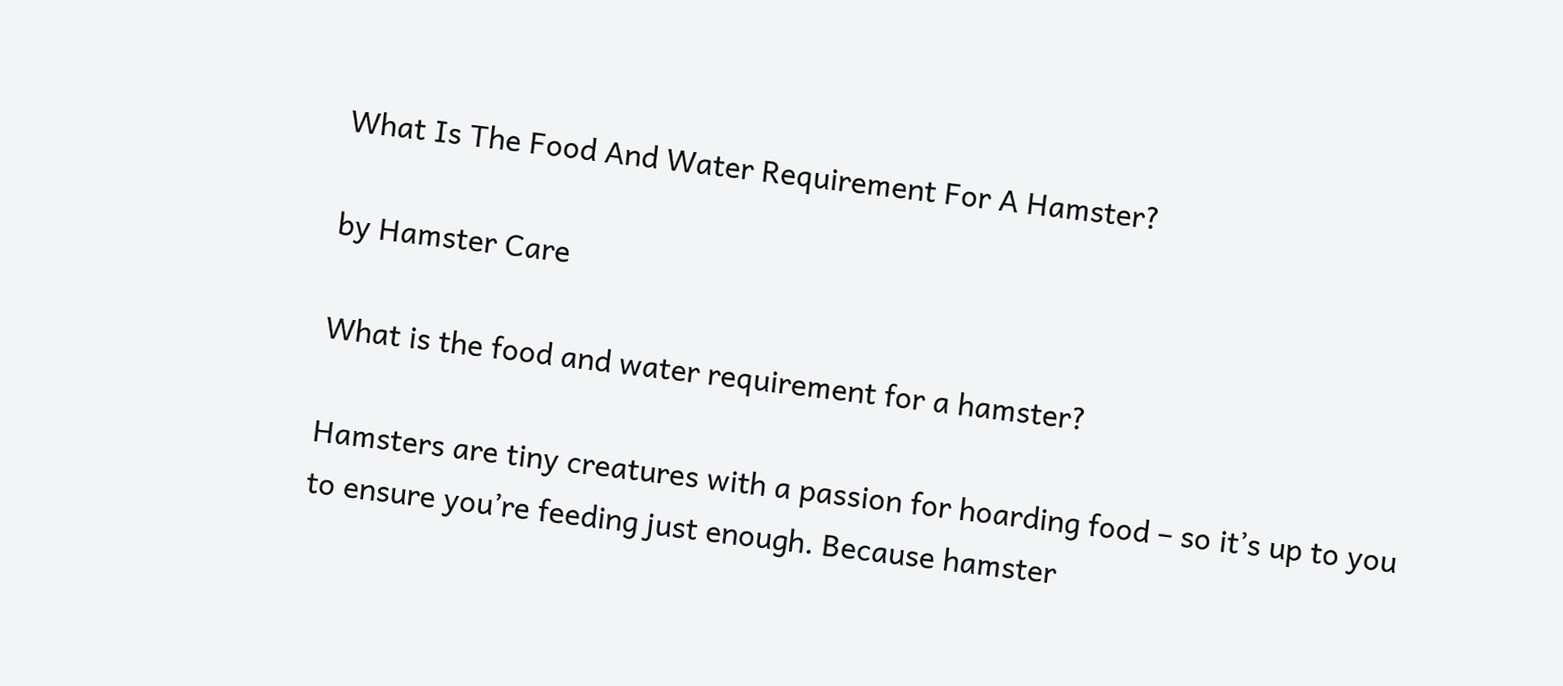What Is The Food And Water Requirement For A Hamster?

by Hamster Care

What is the food and water requirement for a hamster?

Hamsters are tiny creatures with a passion for hoarding food – so it’s up to you to ensure you’re feeding just enough. Because hamster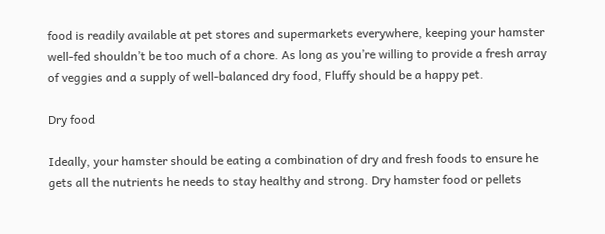food is readily available at pet stores and supermarkets everywhere, keeping your hamster well-fed shouldn’t be too much of a chore. As long as you’re willing to provide a fresh array of veggies and a supply of well-balanced dry food, Fluffy should be a happy pet.

Dry food

Ideally, your hamster should be eating a combination of dry and fresh foods to ensure he gets all the nutrients he needs to stay healthy and strong. Dry hamster food or pellets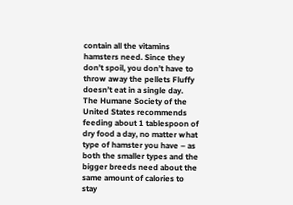contain all the vitamins hamsters need. Since they don’t spoil, you don’t have to throw away the pellets Fluffy doesn’t eat in a single day. The Humane Society of the United States recommends feeding about 1 tablespoon of dry food a day, no matter what type of hamster you have – as both the smaller types and the bigger breeds need about the same amount of calories to stay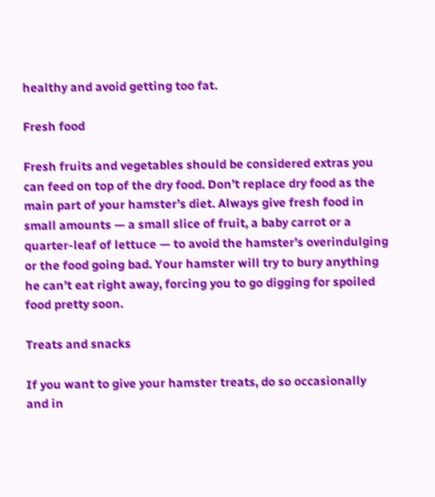healthy and avoid getting too fat.

Fresh food

Fresh fruits and vegetables should be considered extras you can feed on top of the dry food. Don’t replace dry food as the main part of your hamster’s diet. Always give fresh food in small amounts — a small slice of fruit, a baby carrot or a quarter-leaf of lettuce — to avoid the hamster’s overindulging or the food going bad. Your hamster will try to bury anything he can’t eat right away, forcing you to go digging for spoiled food pretty soon.

Treats and snacks

If you want to give your hamster treats, do so occasionally and in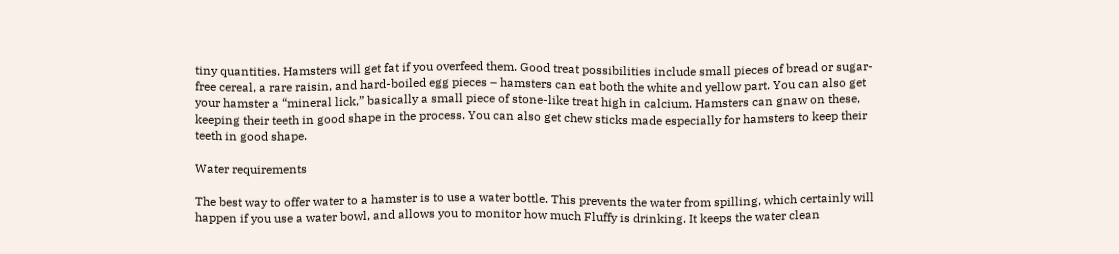tiny quantities. Hamsters will get fat if you overfeed them. Good treat possibilities include small pieces of bread or sugar-free cereal, a rare raisin, and hard-boiled egg pieces – hamsters can eat both the white and yellow part. You can also get your hamster a “mineral lick,” basically a small piece of stone-like treat high in calcium. Hamsters can gnaw on these, keeping their teeth in good shape in the process. You can also get chew sticks made especially for hamsters to keep their teeth in good shape.

Water requirements

The best way to offer water to a hamster is to use a water bottle. This prevents the water from spilling, which certainly will happen if you use a water bowl, and allows you to monitor how much Fluffy is drinking. It keeps the water clean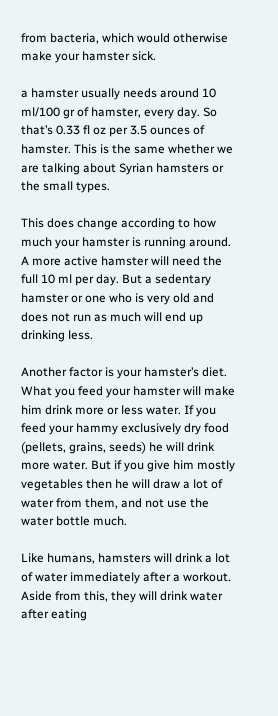from bacteria, which would otherwise make your hamster sick.

a hamster usually needs around 10 ml/100 gr of hamster, every day. So that’s 0.33 fl oz per 3.5 ounces of hamster. This is the same whether we are talking about Syrian hamsters or the small types.

This does change according to how much your hamster is running around. A more active hamster will need the full 10 ml per day. But a sedentary hamster or one who is very old and does not run as much will end up drinking less.

Another factor is your hamster’s diet. What you feed your hamster will make him drink more or less water. If you feed your hammy exclusively dry food (pellets, grains, seeds) he will drink more water. But if you give him mostly vegetables then he will draw a lot of water from them, and not use the water bottle much.

Like humans, hamsters will drink a lot of water immediately after a workout. Aside from this, they will drink water after eating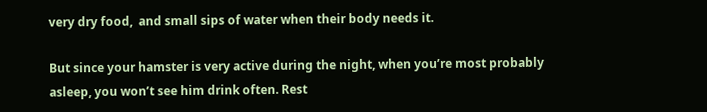very dry food,  and small sips of water when their body needs it.

But since your hamster is very active during the night, when you’re most probably asleep, you won’t see him drink often. Rest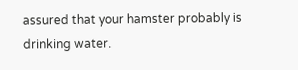assured that your hamster probably is drinking water.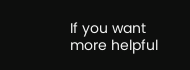If you want more helpful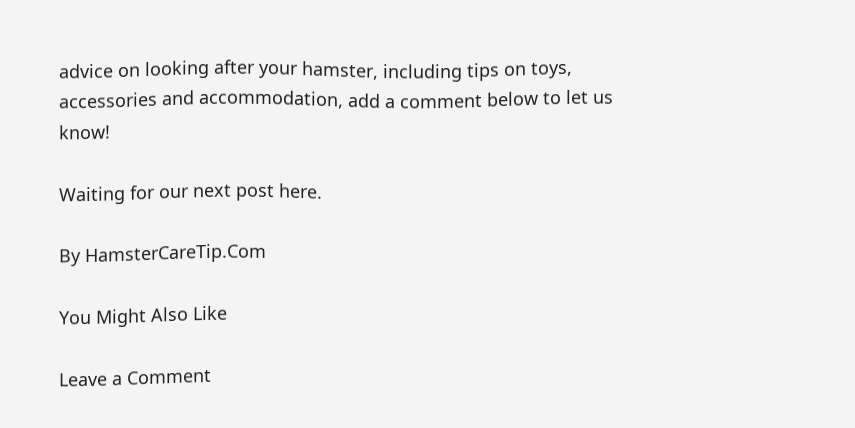advice on looking after your hamster, including tips on toys, accessories and accommodation, add a comment below to let us know!

Waiting for our next post here.

By HamsterCareTip.Com

You Might Also Like

Leave a Comment